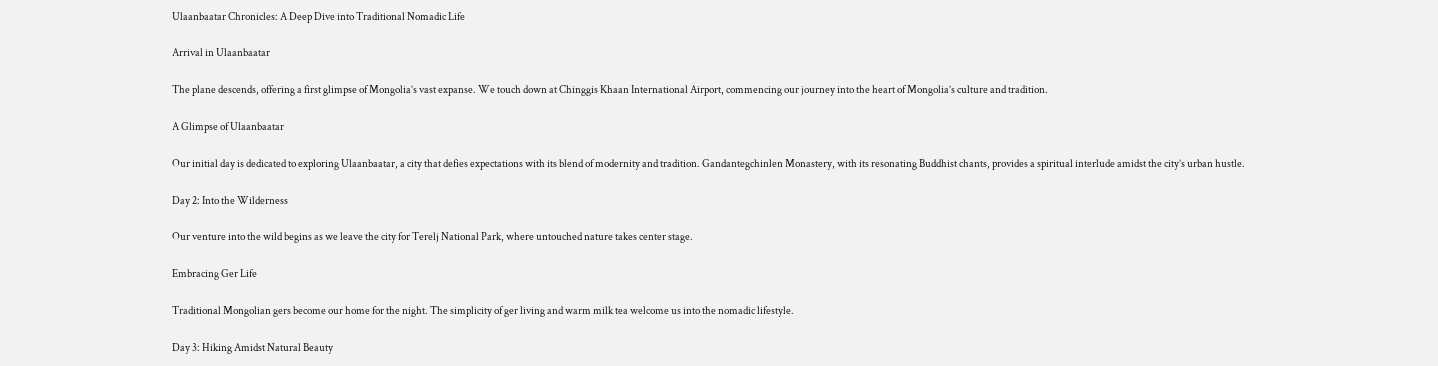Ulaanbaatar Chronicles: A Deep Dive into Traditional Nomadic Life

Arrival in Ulaanbaatar

The plane descends, offering a first glimpse of Mongolia’s vast expanse. We touch down at Chinggis Khaan International Airport, commencing our journey into the heart of Mongolia’s culture and tradition.

A Glimpse of Ulaanbaatar

Our initial day is dedicated to exploring Ulaanbaatar, a city that defies expectations with its blend of modernity and tradition. Gandantegchinlen Monastery, with its resonating Buddhist chants, provides a spiritual interlude amidst the city’s urban hustle.

Day 2: Into the Wilderness

Our venture into the wild begins as we leave the city for Terelj National Park, where untouched nature takes center stage.

Embracing Ger Life

Traditional Mongolian gers become our home for the night. The simplicity of ger living and warm milk tea welcome us into the nomadic lifestyle.

Day 3: Hiking Amidst Natural Beauty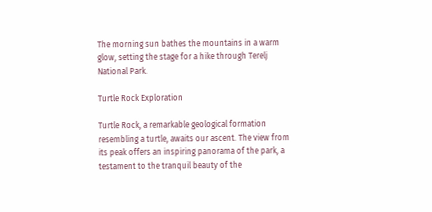The morning sun bathes the mountains in a warm glow, setting the stage for a hike through Terelj National Park.

Turtle Rock Exploration

Turtle Rock, a remarkable geological formation resembling a turtle, awaits our ascent. The view from its peak offers an inspiring panorama of the park, a testament to the tranquil beauty of the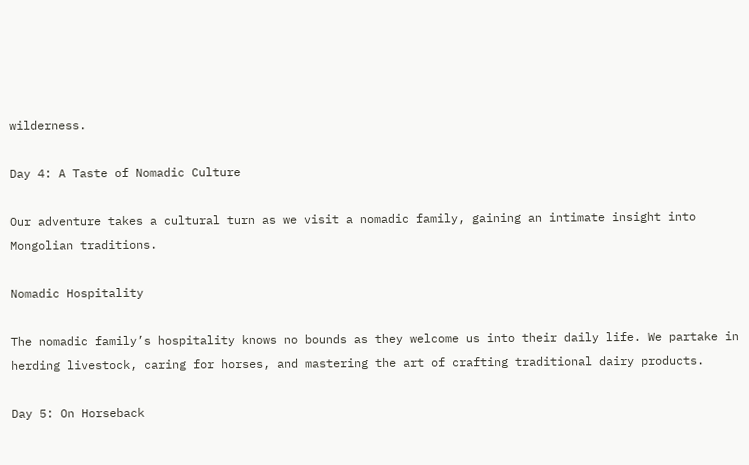wilderness.

Day 4: A Taste of Nomadic Culture

Our adventure takes a cultural turn as we visit a nomadic family, gaining an intimate insight into Mongolian traditions.

Nomadic Hospitality

The nomadic family’s hospitality knows no bounds as they welcome us into their daily life. We partake in herding livestock, caring for horses, and mastering the art of crafting traditional dairy products.

Day 5: On Horseback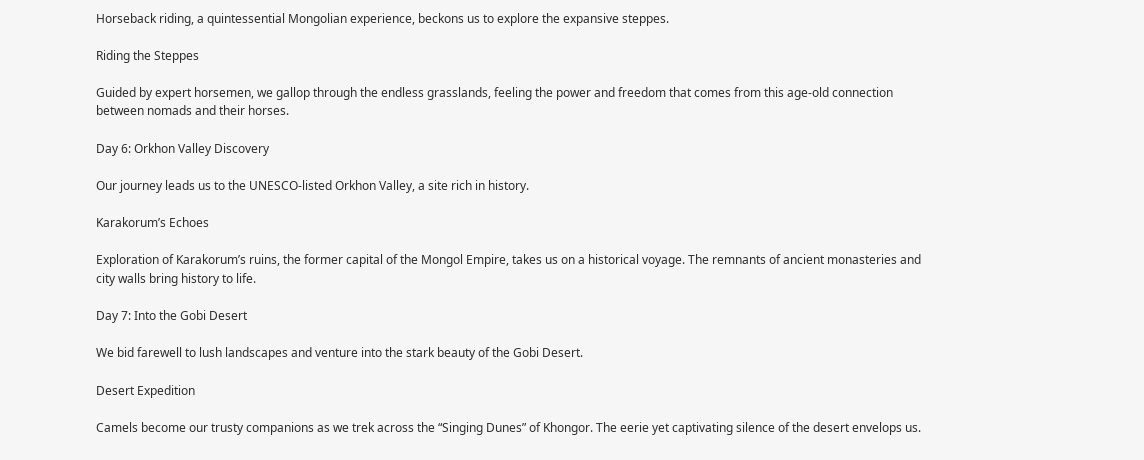Horseback riding, a quintessential Mongolian experience, beckons us to explore the expansive steppes.

Riding the Steppes

Guided by expert horsemen, we gallop through the endless grasslands, feeling the power and freedom that comes from this age-old connection between nomads and their horses.

Day 6: Orkhon Valley Discovery

Our journey leads us to the UNESCO-listed Orkhon Valley, a site rich in history.

Karakorum’s Echoes

Exploration of Karakorum’s ruins, the former capital of the Mongol Empire, takes us on a historical voyage. The remnants of ancient monasteries and city walls bring history to life.

Day 7: Into the Gobi Desert

We bid farewell to lush landscapes and venture into the stark beauty of the Gobi Desert.

Desert Expedition

Camels become our trusty companions as we trek across the “Singing Dunes” of Khongor. The eerie yet captivating silence of the desert envelops us.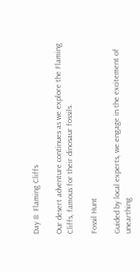Day 8: Flaming Cliffs

Our desert adventure continues as we explore the Flaming Cliffs, famous for their dinosaur fossils.

Fossil Hunt

Guided by local experts, we engage in the excitement of unearthing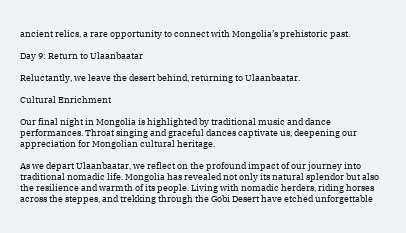ancient relics, a rare opportunity to connect with Mongolia’s prehistoric past.

Day 9: Return to Ulaanbaatar

Reluctantly, we leave the desert behind, returning to Ulaanbaatar.

Cultural Enrichment

Our final night in Mongolia is highlighted by traditional music and dance performances. Throat singing and graceful dances captivate us, deepening our appreciation for Mongolian cultural heritage.

As we depart Ulaanbaatar, we reflect on the profound impact of our journey into traditional nomadic life. Mongolia has revealed not only its natural splendor but also the resilience and warmth of its people. Living with nomadic herders, riding horses across the steppes, and trekking through the Gobi Desert have etched unforgettable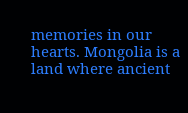memories in our hearts. Mongolia is a land where ancient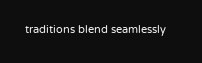traditions blend seamlessly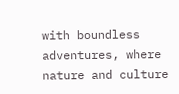with boundless adventures, where nature and culture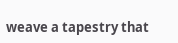weave a tapestry that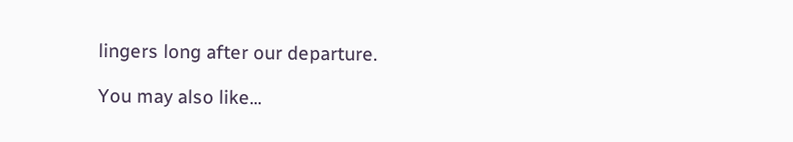lingers long after our departure.

You may also like...